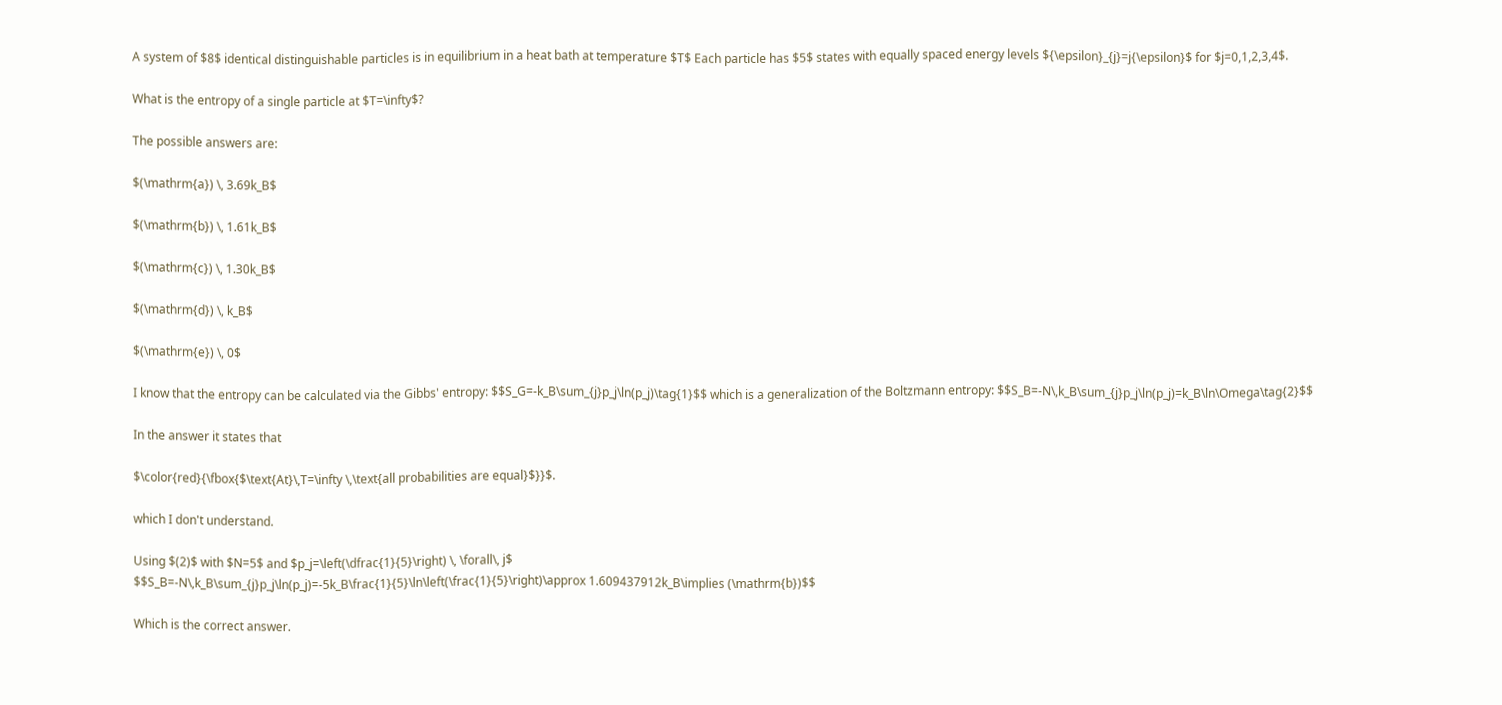A system of $8$ identical distinguishable particles is in equilibrium in a heat bath at temperature $T$ Each particle has $5$ states with equally spaced energy levels ${\epsilon}_{j}=j{\epsilon}$ for $j=0,1,2,3,4$.

What is the entropy of a single particle at $T=\infty$?

The possible answers are:

$(\mathrm{a}) \, 3.69k_B$

$(\mathrm{b}) \, 1.61k_B$

$(\mathrm{c}) \, 1.30k_B$

$(\mathrm{d}) \, k_B$

$(\mathrm{e}) \, 0$

I know that the entropy can be calculated via the Gibbs' entropy: $$S_G=-k_B\sum_{j}p_j\ln(p_j)\tag{1}$$ which is a generalization of the Boltzmann entropy: $$S_B=-N\,k_B\sum_{j}p_j\ln(p_j)=k_B\ln\Omega\tag{2}$$

In the answer it states that

$\color{red}{\fbox{$\text{At}\,T=\infty \,\text{all probabilities are equal}$}}$.

which I don't understand.

Using $(2)$ with $N=5$ and $p_j=\left(\dfrac{1}{5}\right) \, \forall\, j$
$$S_B=-N\,k_B\sum_{j}p_j\ln(p_j)=-5k_B\frac{1}{5}\ln\left(\frac{1}{5}\right)\approx 1.609437912k_B\implies (\mathrm{b})$$

Which is the correct answer.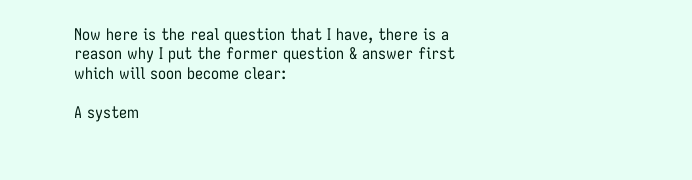Now here is the real question that I have, there is a reason why I put the former question & answer first which will soon become clear:

A system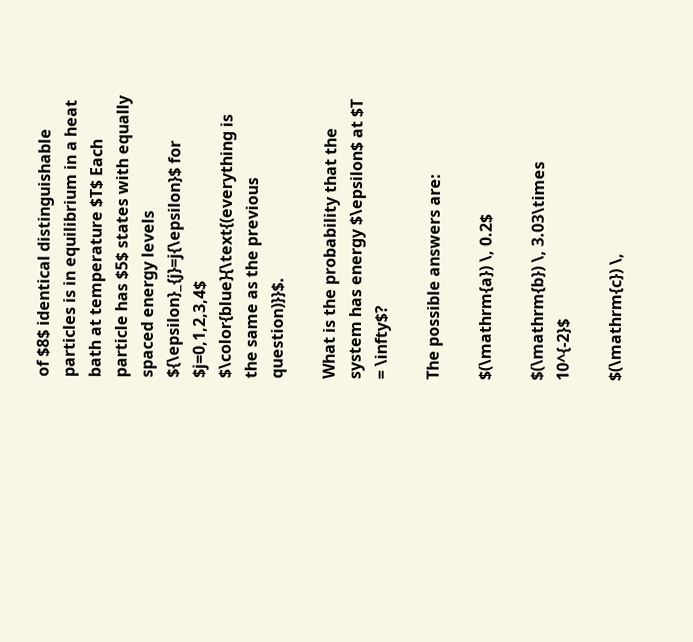of $8$ identical distinguishable particles is in equilibrium in a heat bath at temperature $T$ Each particle has $5$ states with equally spaced energy levels ${\epsilon}_{j}=j{\epsilon}$ for $j=0,1,2,3,4$ $\color{blue}{\text{(everything is the same as the previous question)}}$.

What is the probability that the system has energy $\epsilon$ at $T = \infty$?

The possible answers are:

$(\mathrm{a}) \, 0.2$

$(\mathrm{b}) \, 3.03\times 10^{-2}$

$(\mathrm{c}) \,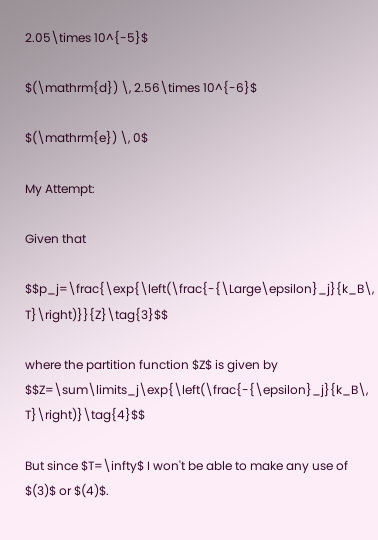2.05\times 10^{-5}$

$(\mathrm{d}) \, 2.56\times 10^{-6}$

$(\mathrm{e}) \, 0$

My Attempt:

Given that

$$p_j=\frac{\exp{\left(\frac{-{\Large\epsilon}_j}{k_B\, T}\right)}}{Z}\tag{3}$$

where the partition function $Z$ is given by $$Z=\sum\limits_j\exp{\left(\frac{-{\epsilon}_j}{k_B\, T}\right)}\tag{4}$$

But since $T=\infty$ I won't be able to make any use of $(3)$ or $(4)$.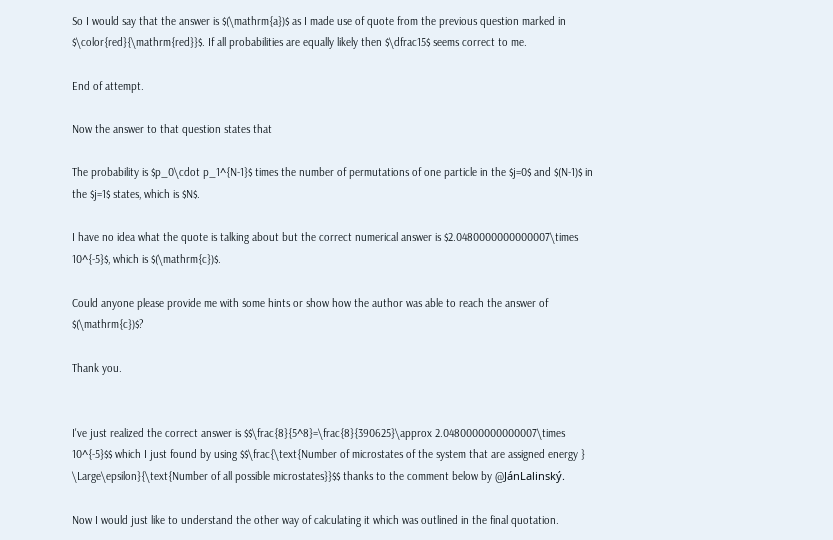So I would say that the answer is $(\mathrm{a})$ as I made use of quote from the previous question marked in $\color{red}{\mathrm{red}}$. If all probabilities are equally likely then $\dfrac15$ seems correct to me.

End of attempt.

Now the answer to that question states that

The probability is $p_0\cdot p_1^{N-1}$ times the number of permutations of one particle in the $j=0$ and $(N-1)$ in the $j=1$ states, which is $N$.

I have no idea what the quote is talking about but the correct numerical answer is $2.0480000000000007\times 10^{-5}$, which is $(\mathrm{c})$.

Could anyone please provide me with some hints or show how the author was able to reach the answer of $(\mathrm{c})$?

Thank you.


I've just realized the correct answer is $$\frac{8}{5^8}=\frac{8}{390625}\approx 2.0480000000000007\times 10^{-5}$$ which I just found by using $$\frac{\text{Number of microstates of the system that are assigned energy } \Large\epsilon}{\text{Number of all possible microstates}}$$ thanks to the comment below by @JánLalinský.

Now I would just like to understand the other way of calculating it which was outlined in the final quotation.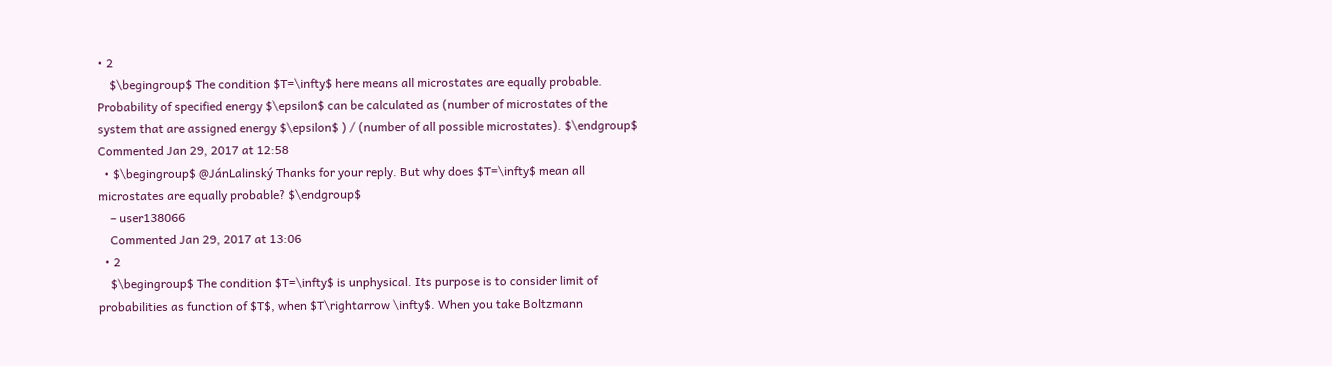• 2
    $\begingroup$ The condition $T=\infty$ here means all microstates are equally probable. Probability of specified energy $\epsilon$ can be calculated as (number of microstates of the system that are assigned energy $\epsilon$ ) / (number of all possible microstates). $\endgroup$ Commented Jan 29, 2017 at 12:58
  • $\begingroup$ @JánLalinský Thanks for your reply. But why does $T=\infty$ mean all microstates are equally probable? $\endgroup$
    – user138066
    Commented Jan 29, 2017 at 13:06
  • 2
    $\begingroup$ The condition $T=\infty$ is unphysical. Its purpose is to consider limit of probabilities as function of $T$, when $T\rightarrow \infty$. When you take Boltzmann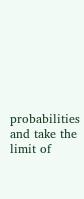probabilities and take the limit of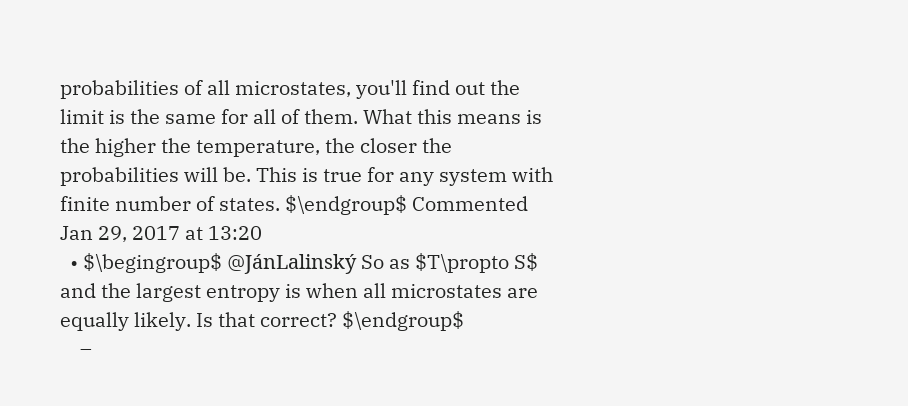probabilities of all microstates, you'll find out the limit is the same for all of them. What this means is the higher the temperature, the closer the probabilities will be. This is true for any system with finite number of states. $\endgroup$ Commented Jan 29, 2017 at 13:20
  • $\begingroup$ @JánLalinský So as $T\propto S$ and the largest entropy is when all microstates are equally likely. Is that correct? $\endgroup$
    –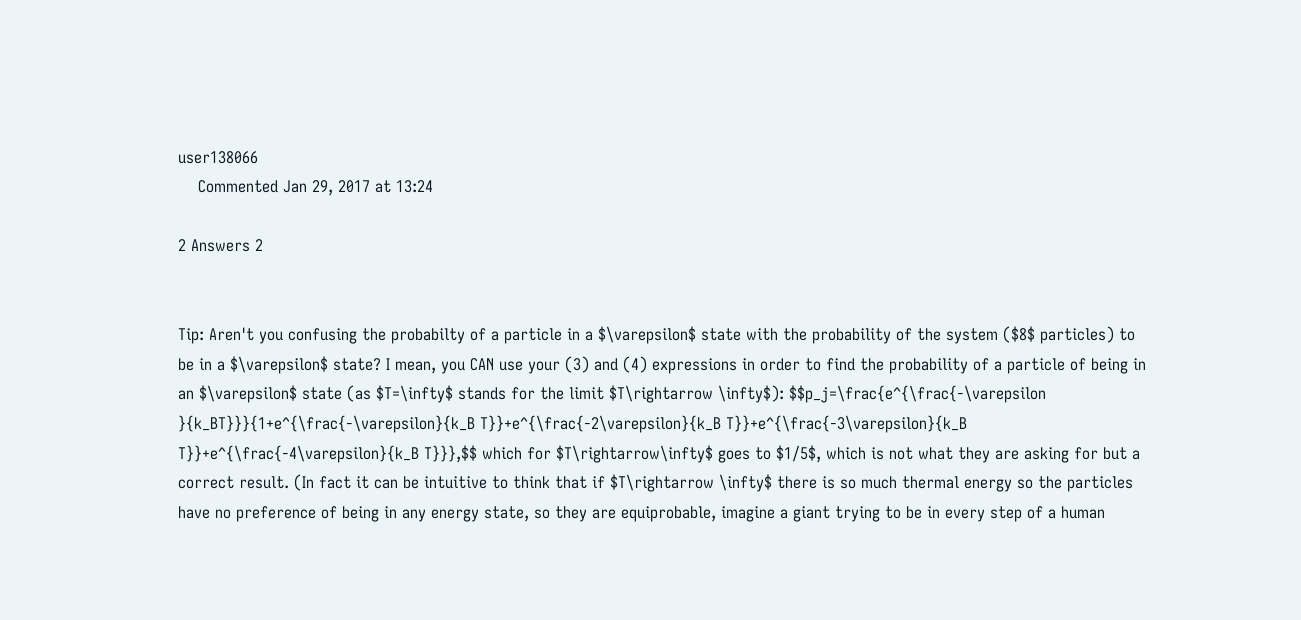user138066
    Commented Jan 29, 2017 at 13:24

2 Answers 2


Tip: Aren't you confusing the probabilty of a particle in a $\varepsilon$ state with the probability of the system ($8$ particles) to be in a $\varepsilon$ state? I mean, you CAN use your (3) and (4) expressions in order to find the probability of a particle of being in an $\varepsilon$ state (as $T=\infty$ stands for the limit $T\rightarrow \infty$): $$p_j=\frac{e^{\frac{-\varepsilon }{k_BT}}}{1+e^{\frac{-\varepsilon}{k_B T}}+e^{\frac{-2\varepsilon}{k_B T}}+e^{\frac{-3\varepsilon}{k_B T}}+e^{\frac{-4\varepsilon}{k_B T}}},$$ which for $T\rightarrow\infty$ goes to $1/5$, which is not what they are asking for but a correct result. (In fact it can be intuitive to think that if $T\rightarrow \infty$ there is so much thermal energy so the particles have no preference of being in any energy state, so they are equiprobable, imagine a giant trying to be in every step of a human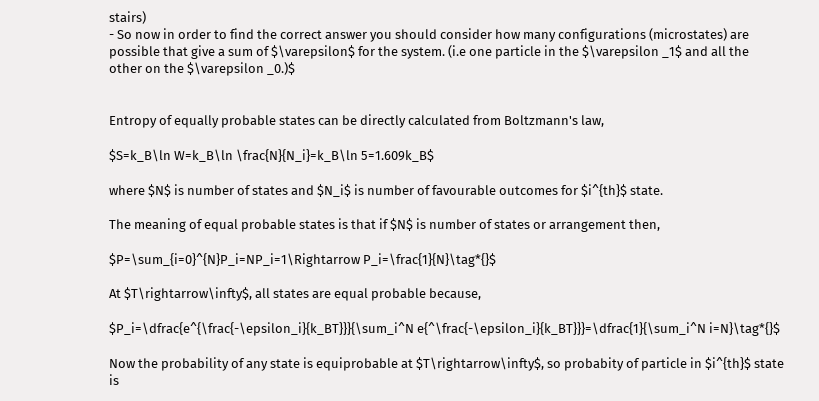stairs)
- So now in order to find the correct answer you should consider how many configurations (microstates) are possible that give a sum of $\varepsilon$ for the system. (i.e one particle in the $\varepsilon _1$ and all the other on the $\varepsilon _0.)$


Entropy of equally probable states can be directly calculated from Boltzmann's law,

$S=k_B\ln W=k_B\ln \frac{N}{N_i}=k_B\ln 5=1.609k_B$

where $N$ is number of states and $N_i$ is number of favourable outcomes for $i^{th}$ state.

The meaning of equal probable states is that if $N$ is number of states or arrangement then,

$P=\sum_{i=0}^{N}P_i=NP_i=1\Rightarrow P_i=\frac{1}{N}\tag*{}$

At $T\rightarrow\infty$, all states are equal probable because,

$P_i=\dfrac{e^{\frac{-\epsilon_i}{k_BT}}}{\sum_i^N e{^\frac{-\epsilon_i}{k_BT}}}=\dfrac{1}{\sum_i^N i=N}\tag*{}$

Now the probability of any state is equiprobable at $T\rightarrow\infty$, so probabity of particle in $i^{th}$ state is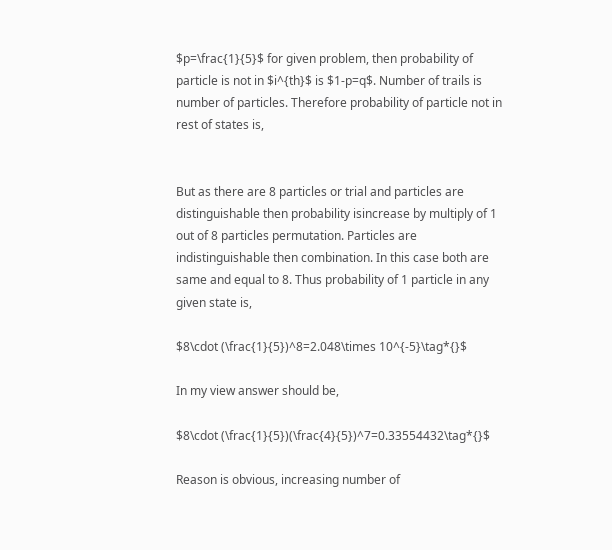$p=\frac{1}{5}$ for given problem, then probability of particle is not in $i^{th}$ is $1-p=q$. Number of trails is number of particles. Therefore probability of particle not in rest of states is,


But as there are 8 particles or trial and particles are distinguishable then probability isincrease by multiply of 1 out of 8 particles permutation. Particles are indistinguishable then combination. In this case both are same and equal to 8. Thus probability of 1 particle in any given state is,

$8\cdot (\frac{1}{5})^8=2.048\times 10^{-5}\tag*{}$

In my view answer should be,

$8\cdot (\frac{1}{5})(\frac{4}{5})^7=0.33554432\tag*{}$

Reason is obvious, increasing number of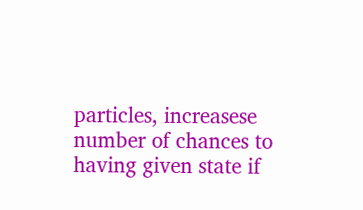particles, increasese number of chances to having given state if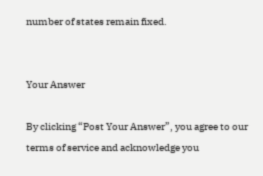number of states remain fixed.


Your Answer

By clicking “Post Your Answer”, you agree to our terms of service and acknowledge you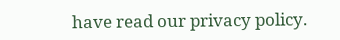have read our privacy policy.